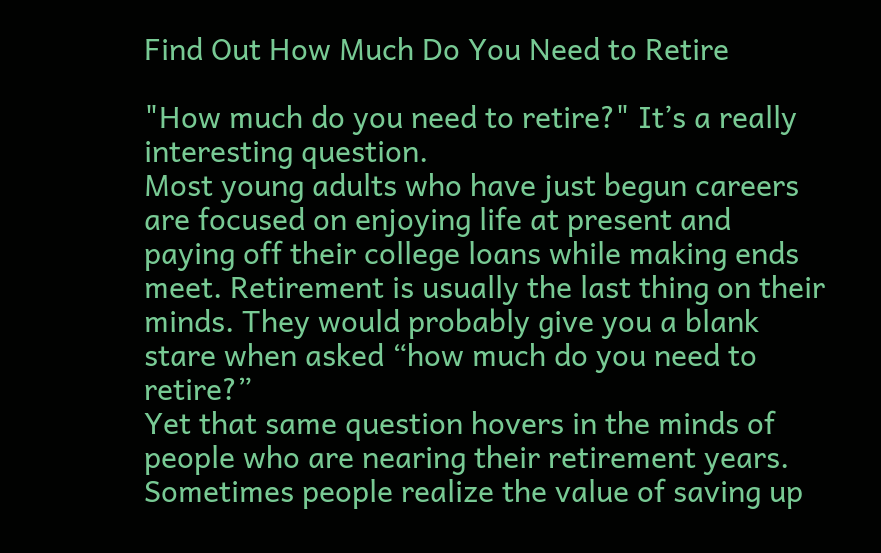Find Out How Much Do You Need to Retire

"How much do you need to retire?" It’s a really interesting question.
Most young adults who have just begun careers are focused on enjoying life at present and paying off their college loans while making ends meet. Retirement is usually the last thing on their minds. They would probably give you a blank stare when asked “how much do you need to retire?”
Yet that same question hovers in the minds of people who are nearing their retirement years. Sometimes people realize the value of saving up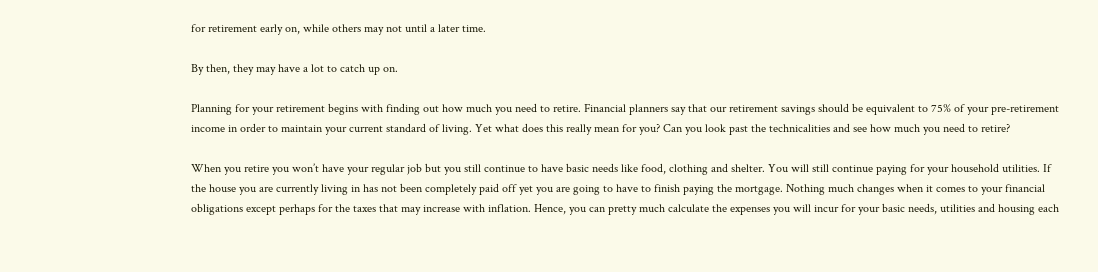for retirement early on, while others may not until a later time.

By then, they may have a lot to catch up on.

Planning for your retirement begins with finding out how much you need to retire. Financial planners say that our retirement savings should be equivalent to 75% of your pre-retirement income in order to maintain your current standard of living. Yet what does this really mean for you? Can you look past the technicalities and see how much you need to retire?

When you retire you won’t have your regular job but you still continue to have basic needs like food, clothing and shelter. You will still continue paying for your household utilities. If the house you are currently living in has not been completely paid off yet you are going to have to finish paying the mortgage. Nothing much changes when it comes to your financial obligations except perhaps for the taxes that may increase with inflation. Hence, you can pretty much calculate the expenses you will incur for your basic needs, utilities and housing each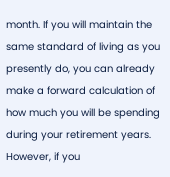month. If you will maintain the same standard of living as you presently do, you can already make a forward calculation of how much you will be spending during your retirement years. However, if you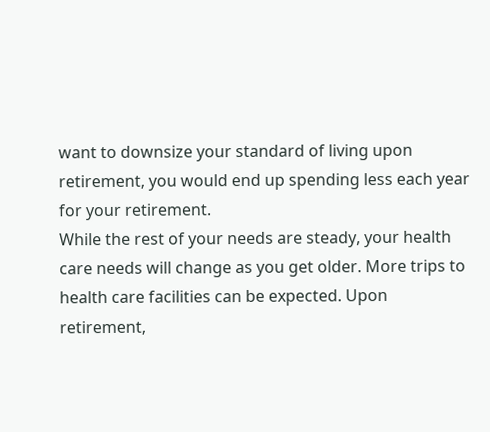want to downsize your standard of living upon retirement, you would end up spending less each year for your retirement.
While the rest of your needs are steady, your health care needs will change as you get older. More trips to health care facilities can be expected. Upon retirement,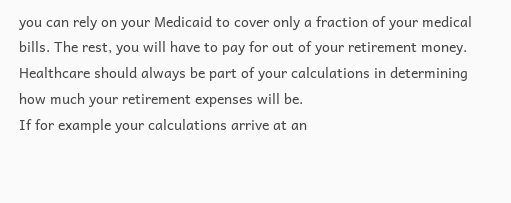you can rely on your Medicaid to cover only a fraction of your medical bills. The rest, you will have to pay for out of your retirement money. Healthcare should always be part of your calculations in determining how much your retirement expenses will be.
If for example your calculations arrive at an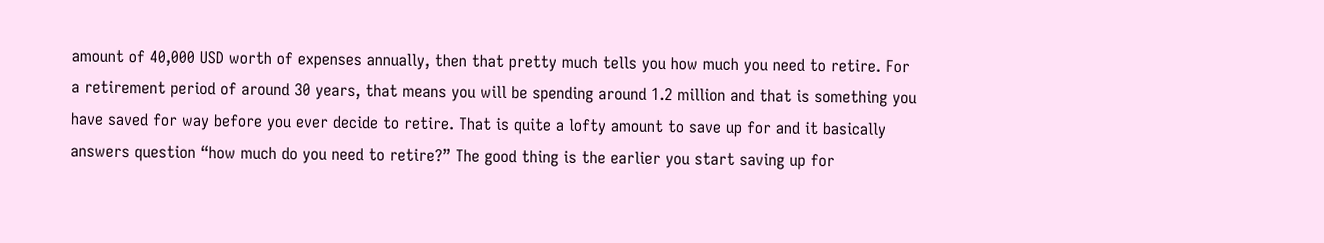amount of 40,000 USD worth of expenses annually, then that pretty much tells you how much you need to retire. For a retirement period of around 30 years, that means you will be spending around 1.2 million and that is something you have saved for way before you ever decide to retire. That is quite a lofty amount to save up for and it basically answers question “how much do you need to retire?” The good thing is the earlier you start saving up for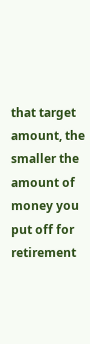that target amount, the smaller the amount of money you put off for retirement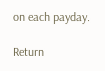on each payday.

Return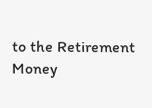to the Retirement Money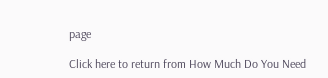page

Click here to return from How Much Do You Need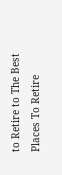to Retire to The Best Places To Retire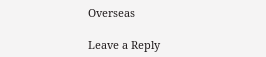Overseas

Leave a Reply